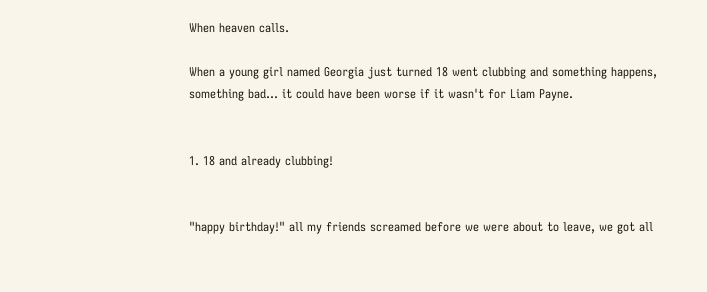When heaven calls.

When a young girl named Georgia just turned 18 went clubbing and something happens, something bad… it could have been worse if it wasn't for Liam Payne.


1. 18 and already clubbing!


"happy birthday!" all my friends screamed before we were about to leave, we got all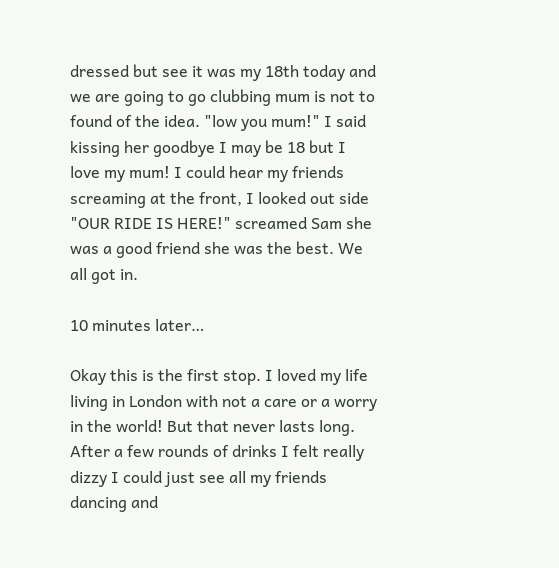dressed but see it was my 18th today and we are going to go clubbing mum is not to found of the idea. "low you mum!" I said kissing her goodbye I may be 18 but I love my mum! I could hear my friends screaming at the front, I looked out side "OUR RIDE IS HERE!" screamed Sam she was a good friend she was the best. We all got in.

10 minutes later…

Okay this is the first stop. I loved my life living in London with not a care or a worry in the world! But that never lasts long. After a few rounds of drinks I felt really dizzy I could just see all my friends dancing and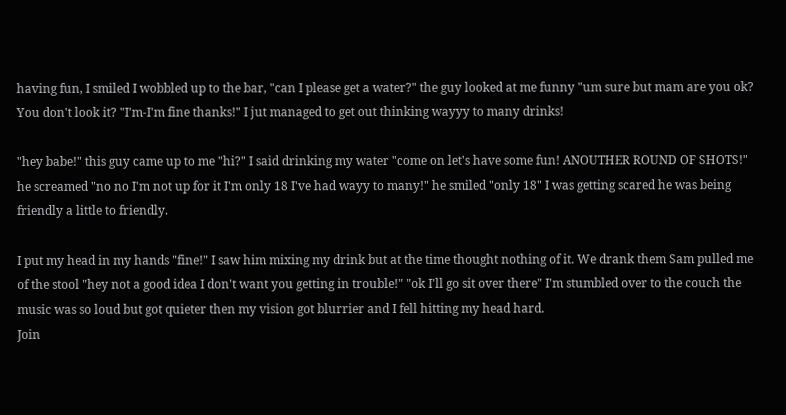having fun, I smiled I wobbled up to the bar, "can I please get a water?" the guy looked at me funny "um sure but mam are you ok? You don't look it? "I'm-I'm fine thanks!" I jut managed to get out thinking wayyy to many drinks!

"hey babe!" this guy came up to me "hi?" I said drinking my water "come on let's have some fun! ANOUTHER ROUND OF SHOTS!" he screamed "no no I'm not up for it I'm only 18 I've had wayy to many!" he smiled "only 18" I was getting scared he was being friendly a little to friendly.

I put my head in my hands "fine!" I saw him mixing my drink but at the time thought nothing of it. We drank them Sam pulled me of the stool "hey not a good idea I don't want you getting in trouble!" "ok I'll go sit over there" I'm stumbled over to the couch the music was so loud but got quieter then my vision got blurrier and I fell hitting my head hard.
Join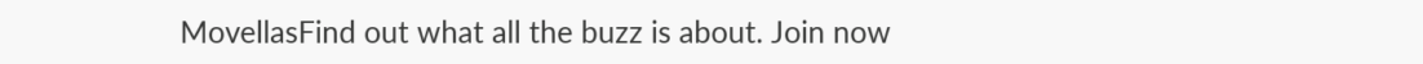MovellasFind out what all the buzz is about. Join now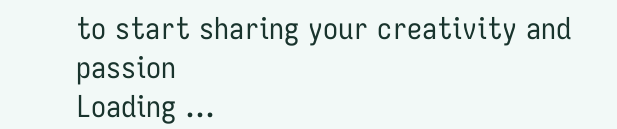to start sharing your creativity and passion
Loading ...